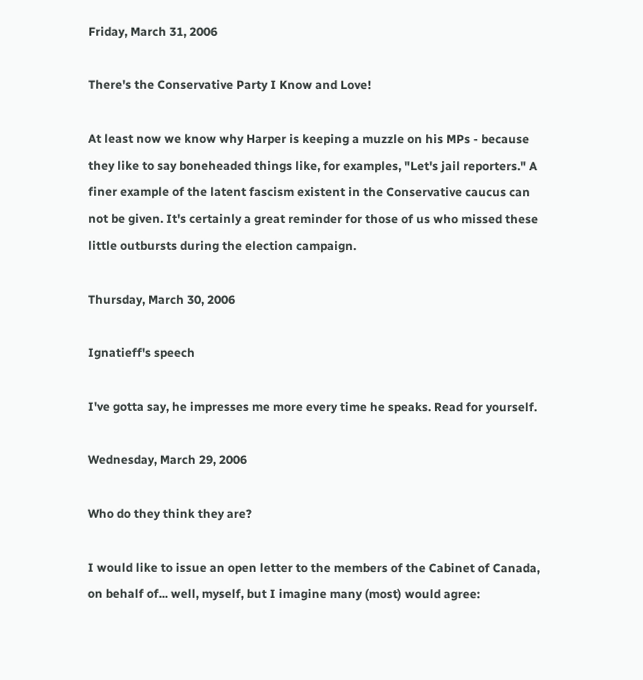Friday, March 31, 2006

There's the Conservative Party I Know and Love!

At least now we know why Harper is keeping a muzzle on his MPs - because they like to say boneheaded things like, for examples, "Let's jail reporters." A finer example of the latent fascism existent in the Conservative caucus can not be given. It's certainly a great reminder for those of us who missed these little outbursts during the election campaign.

Thursday, March 30, 2006

Ignatieff's speech

I've gotta say, he impresses me more every time he speaks. Read for yourself.

Wednesday, March 29, 2006

Who do they think they are?

I would like to issue an open letter to the members of the Cabinet of Canada, on behalf of... well, myself, but I imagine many (most) would agree: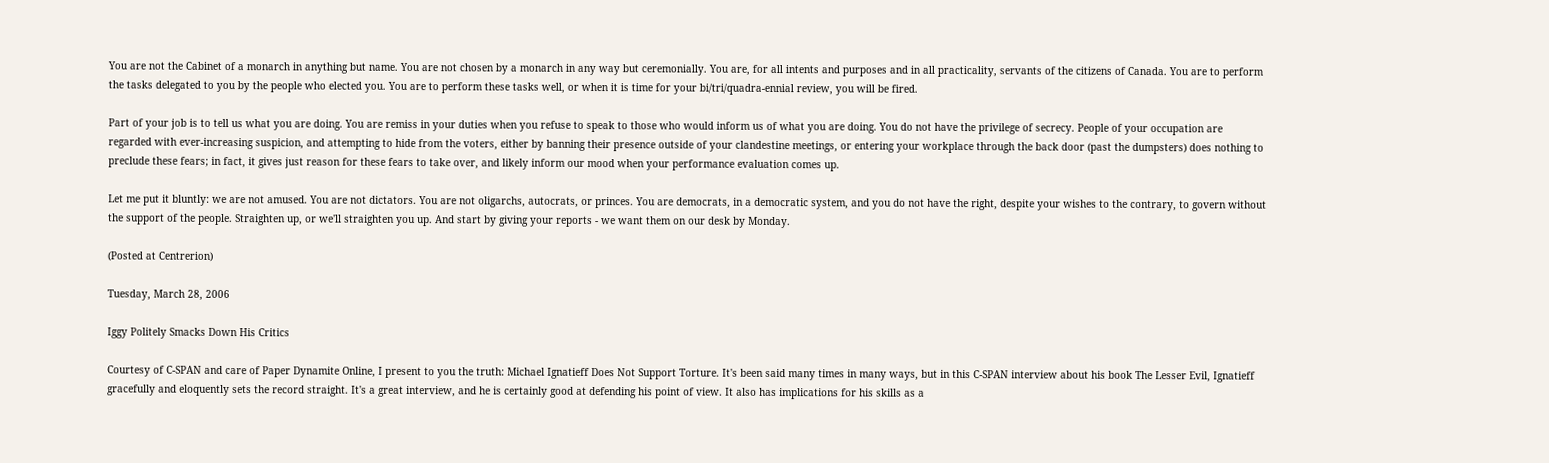You are not the Cabinet of a monarch in anything but name. You are not chosen by a monarch in any way but ceremonially. You are, for all intents and purposes and in all practicality, servants of the citizens of Canada. You are to perform the tasks delegated to you by the people who elected you. You are to perform these tasks well, or when it is time for your bi/tri/quadra-ennial review, you will be fired.

Part of your job is to tell us what you are doing. You are remiss in your duties when you refuse to speak to those who would inform us of what you are doing. You do not have the privilege of secrecy. People of your occupation are regarded with ever-increasing suspicion, and attempting to hide from the voters, either by banning their presence outside of your clandestine meetings, or entering your workplace through the back door (past the dumpsters) does nothing to preclude these fears; in fact, it gives just reason for these fears to take over, and likely inform our mood when your performance evaluation comes up.

Let me put it bluntly: we are not amused. You are not dictators. You are not oligarchs, autocrats, or princes. You are democrats, in a democratic system, and you do not have the right, despite your wishes to the contrary, to govern without the support of the people. Straighten up, or we'll straighten you up. And start by giving your reports - we want them on our desk by Monday.

(Posted at Centrerion)

Tuesday, March 28, 2006

Iggy Politely Smacks Down His Critics

Courtesy of C-SPAN and care of Paper Dynamite Online, I present to you the truth: Michael Ignatieff Does Not Support Torture. It's been said many times in many ways, but in this C-SPAN interview about his book The Lesser Evil, Ignatieff gracefully and eloquently sets the record straight. It's a great interview, and he is certainly good at defending his point of view. It also has implications for his skills as a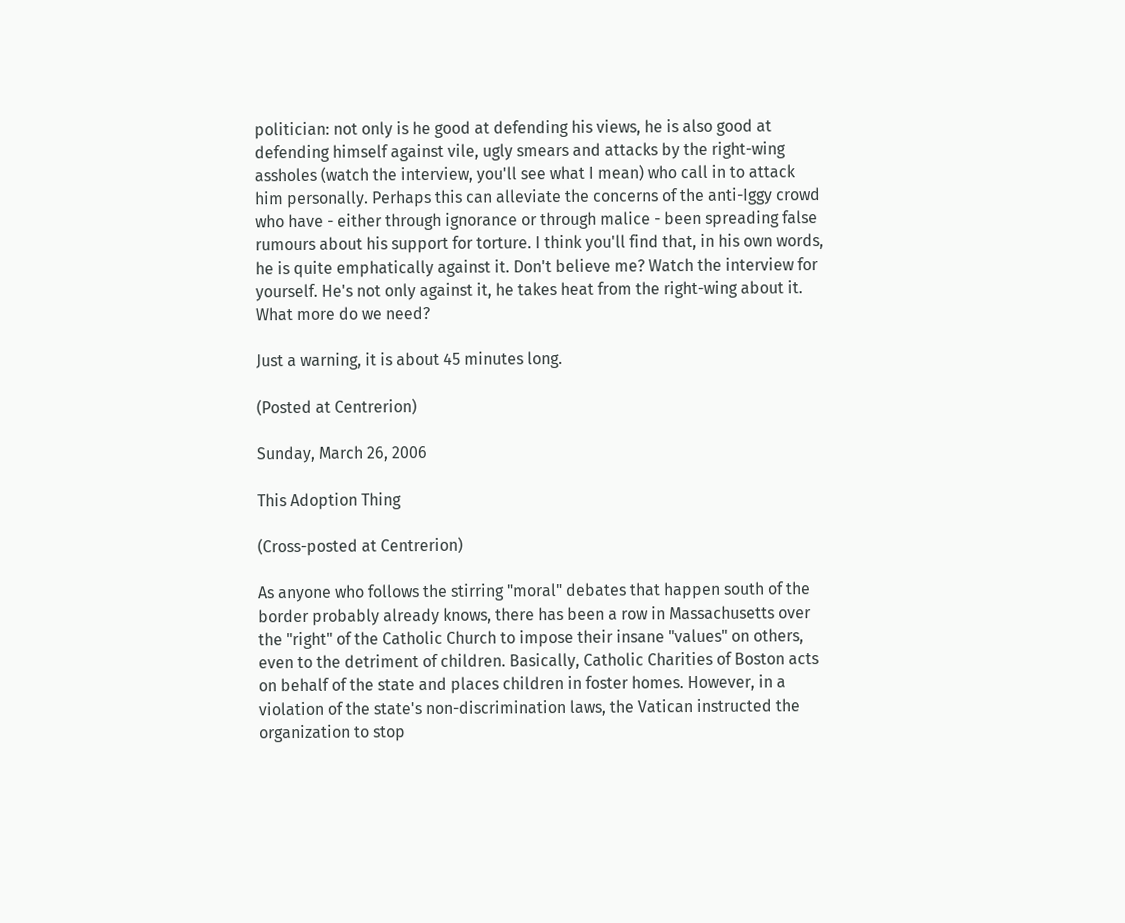politician: not only is he good at defending his views, he is also good at defending himself against vile, ugly smears and attacks by the right-wing assholes (watch the interview, you'll see what I mean) who call in to attack him personally. Perhaps this can alleviate the concerns of the anti-Iggy crowd who have - either through ignorance or through malice - been spreading false rumours about his support for torture. I think you'll find that, in his own words, he is quite emphatically against it. Don't believe me? Watch the interview for yourself. He's not only against it, he takes heat from the right-wing about it. What more do we need?

Just a warning, it is about 45 minutes long.

(Posted at Centrerion)

Sunday, March 26, 2006

This Adoption Thing

(Cross-posted at Centrerion)

As anyone who follows the stirring "moral" debates that happen south of the border probably already knows, there has been a row in Massachusetts over the "right" of the Catholic Church to impose their insane "values" on others, even to the detriment of children. Basically, Catholic Charities of Boston acts on behalf of the state and places children in foster homes. However, in a violation of the state's non-discrimination laws, the Vatican instructed the organization to stop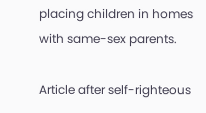placing children in homes with same-sex parents.

Article after self-righteous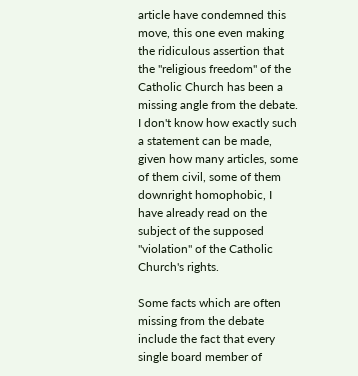article have condemned this move, this one even making the ridiculous assertion that the "religious freedom" of the Catholic Church has been a missing angle from the debate. I don't know how exactly such a statement can be made, given how many articles, some of them civil, some of them downright homophobic, I have already read on the subject of the supposed "violation" of the Catholic Church's rights.

Some facts which are often missing from the debate include the fact that every single board member of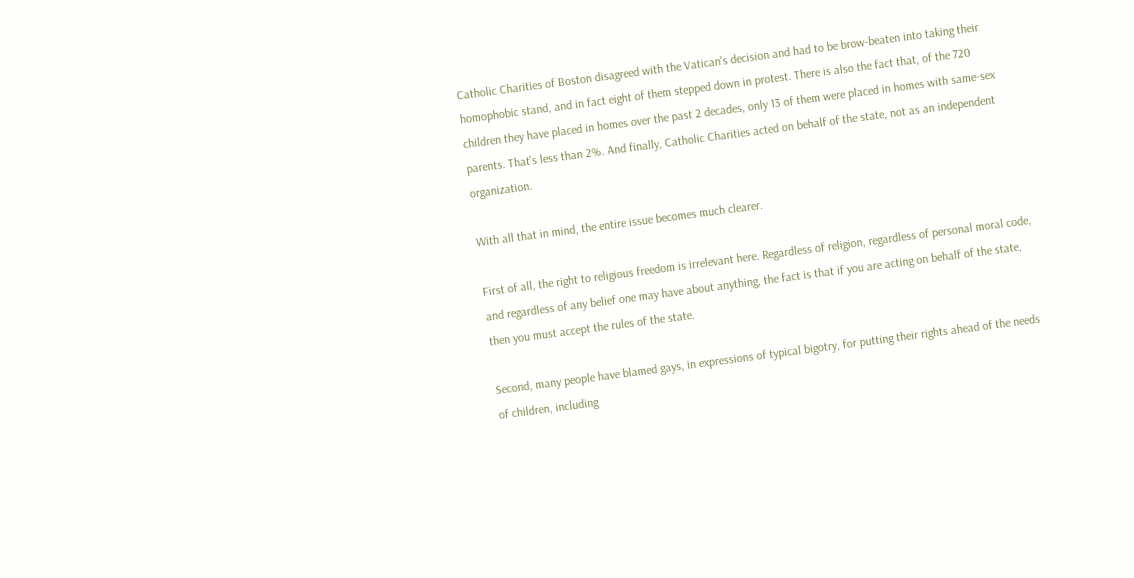Catholic Charities of Boston disagreed with the Vatican's decision and had to be brow-beaten into taking their homophobic stand, and in fact eight of them stepped down in protest. There is also the fact that, of the 720 children they have placed in homes over the past 2 decades, only 13 of them were placed in homes with same-sex parents. That's less than 2%. And finally, Catholic Charities acted on behalf of the state, not as an independent organization.

With all that in mind, the entire issue becomes much clearer.

First of all, the right to religious freedom is irrelevant here. Regardless of religion, regardless of personal moral code, and regardless of any belief one may have about anything, the fact is that if you are acting on behalf of the state, then you must accept the rules of the state.

Second, many people have blamed gays, in expressions of typical bigotry, for putting their rights ahead of the needs of children, including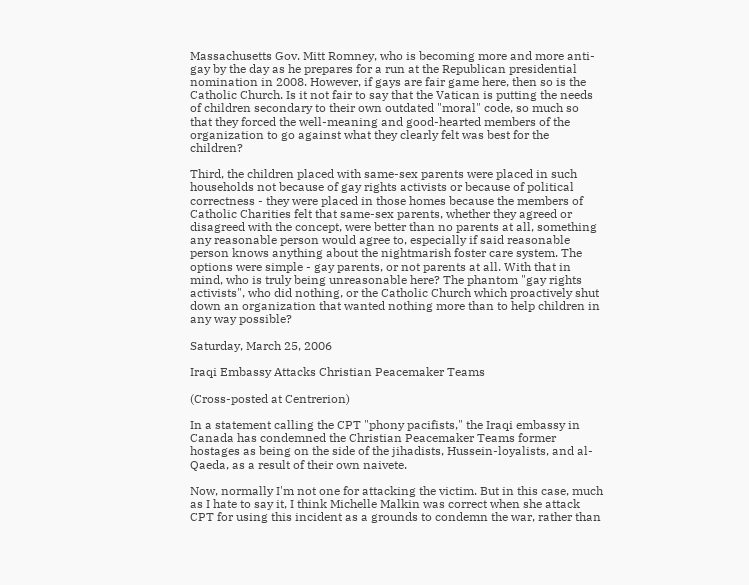Massachusetts Gov. Mitt Romney, who is becoming more and more anti-gay by the day as he prepares for a run at the Republican presidential nomination in 2008. However, if gays are fair game here, then so is the Catholic Church. Is it not fair to say that the Vatican is putting the needs of children secondary to their own outdated "moral" code, so much so that they forced the well-meaning and good-hearted members of the organization to go against what they clearly felt was best for the children?

Third, the children placed with same-sex parents were placed in such households not because of gay rights activists or because of political correctness - they were placed in those homes because the members of Catholic Charities felt that same-sex parents, whether they agreed or disagreed with the concept, were better than no parents at all, something any reasonable person would agree to, especially if said reasonable person knows anything about the nightmarish foster care system. The options were simple - gay parents, or not parents at all. With that in mind, who is truly being unreasonable here? The phantom "gay rights activists", who did nothing, or the Catholic Church which proactively shut down an organization that wanted nothing more than to help children in any way possible?

Saturday, March 25, 2006

Iraqi Embassy Attacks Christian Peacemaker Teams

(Cross-posted at Centrerion)

In a statement calling the CPT "phony pacifists," the Iraqi embassy in Canada has condemned the Christian Peacemaker Teams former hostages as being on the side of the jihadists, Hussein-loyalists, and al-Qaeda, as a result of their own naivete.

Now, normally I'm not one for attacking the victim. But in this case, much as I hate to say it, I think Michelle Malkin was correct when she attack CPT for using this incident as a grounds to condemn the war, rather than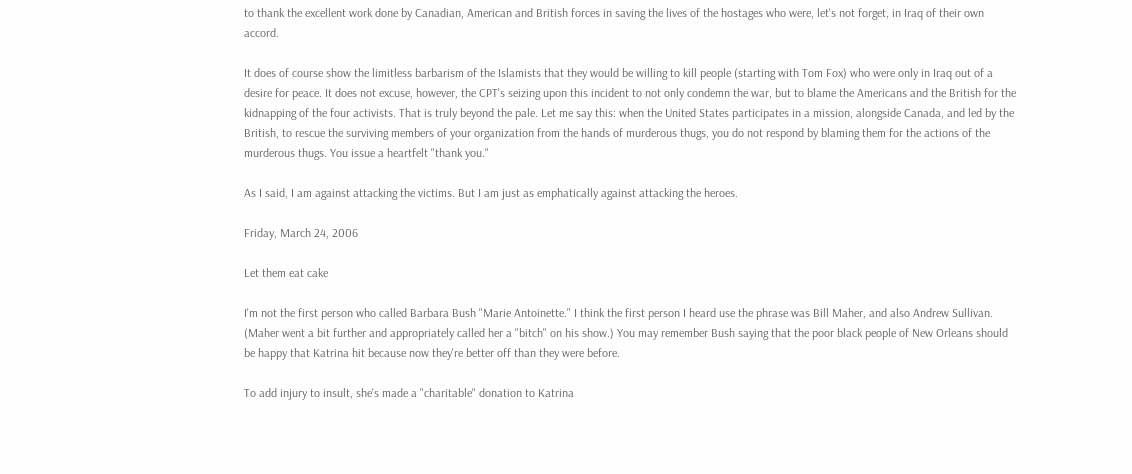to thank the excellent work done by Canadian, American and British forces in saving the lives of the hostages who were, let's not forget, in Iraq of their own accord.

It does of course show the limitless barbarism of the Islamists that they would be willing to kill people (starting with Tom Fox) who were only in Iraq out of a desire for peace. It does not excuse, however, the CPT's seizing upon this incident to not only condemn the war, but to blame the Americans and the British for the kidnapping of the four activists. That is truly beyond the pale. Let me say this: when the United States participates in a mission, alongside Canada, and led by the British, to rescue the surviving members of your organization from the hands of murderous thugs, you do not respond by blaming them for the actions of the murderous thugs. You issue a heartfelt "thank you."

As I said, I am against attacking the victims. But I am just as emphatically against attacking the heroes.

Friday, March 24, 2006

Let them eat cake

I'm not the first person who called Barbara Bush "Marie Antoinette." I think the first person I heard use the phrase was Bill Maher, and also Andrew Sullivan. (Maher went a bit further and appropriately called her a "bitch" on his show.) You may remember Bush saying that the poor black people of New Orleans should be happy that Katrina hit because now they're better off than they were before.

To add injury to insult, she's made a "charitable" donation to Katrina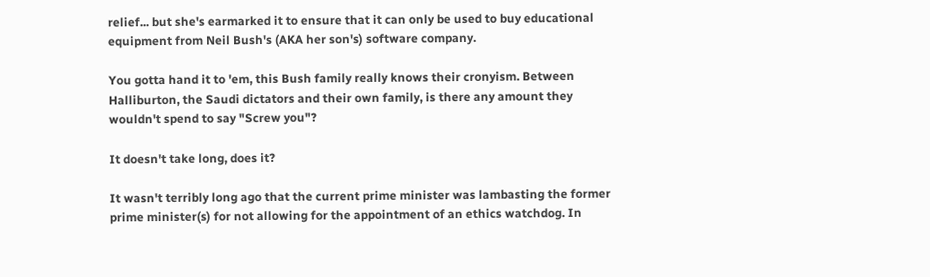relief... but she's earmarked it to ensure that it can only be used to buy educational equipment from Neil Bush's (AKA her son's) software company.

You gotta hand it to 'em, this Bush family really knows their cronyism. Between Halliburton, the Saudi dictators and their own family, is there any amount they wouldn't spend to say "Screw you"?

It doesn't take long, does it?

It wasn't terribly long ago that the current prime minister was lambasting the former prime minister(s) for not allowing for the appointment of an ethics watchdog. In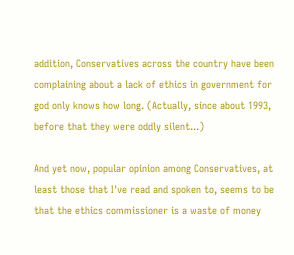addition, Conservatives across the country have been complaining about a lack of ethics in government for god only knows how long. (Actually, since about 1993, before that they were oddly silent...)

And yet now, popular opinion among Conservatives, at least those that I've read and spoken to, seems to be that the ethics commissioner is a waste of money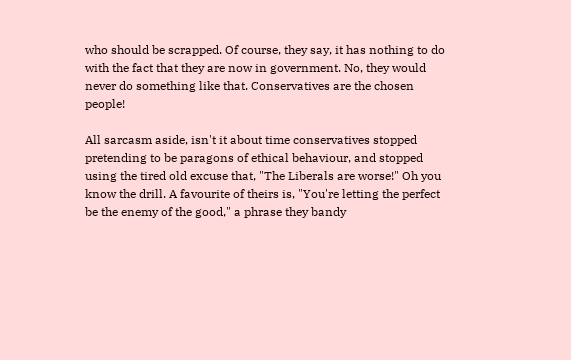who should be scrapped. Of course, they say, it has nothing to do with the fact that they are now in government. No, they would never do something like that. Conservatives are the chosen people!

All sarcasm aside, isn't it about time conservatives stopped pretending to be paragons of ethical behaviour, and stopped using the tired old excuse that, "The Liberals are worse!" Oh you know the drill. A favourite of theirs is, "You're letting the perfect be the enemy of the good," a phrase they bandy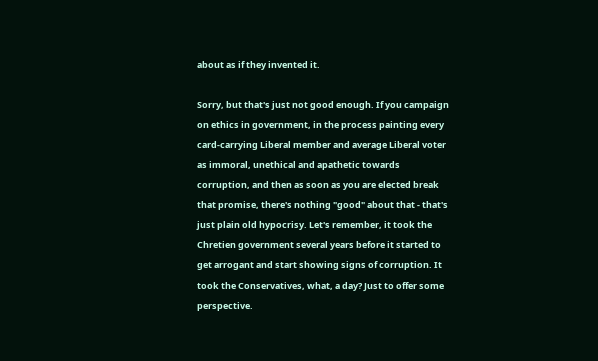about as if they invented it.

Sorry, but that's just not good enough. If you campaign on ethics in government, in the process painting every card-carrying Liberal member and average Liberal voter as immoral, unethical and apathetic towards corruption, and then as soon as you are elected break that promise, there's nothing "good" about that - that's just plain old hypocrisy. Let's remember, it took the Chretien government several years before it started to get arrogant and start showing signs of corruption. It took the Conservatives, what, a day? Just to offer some perspective.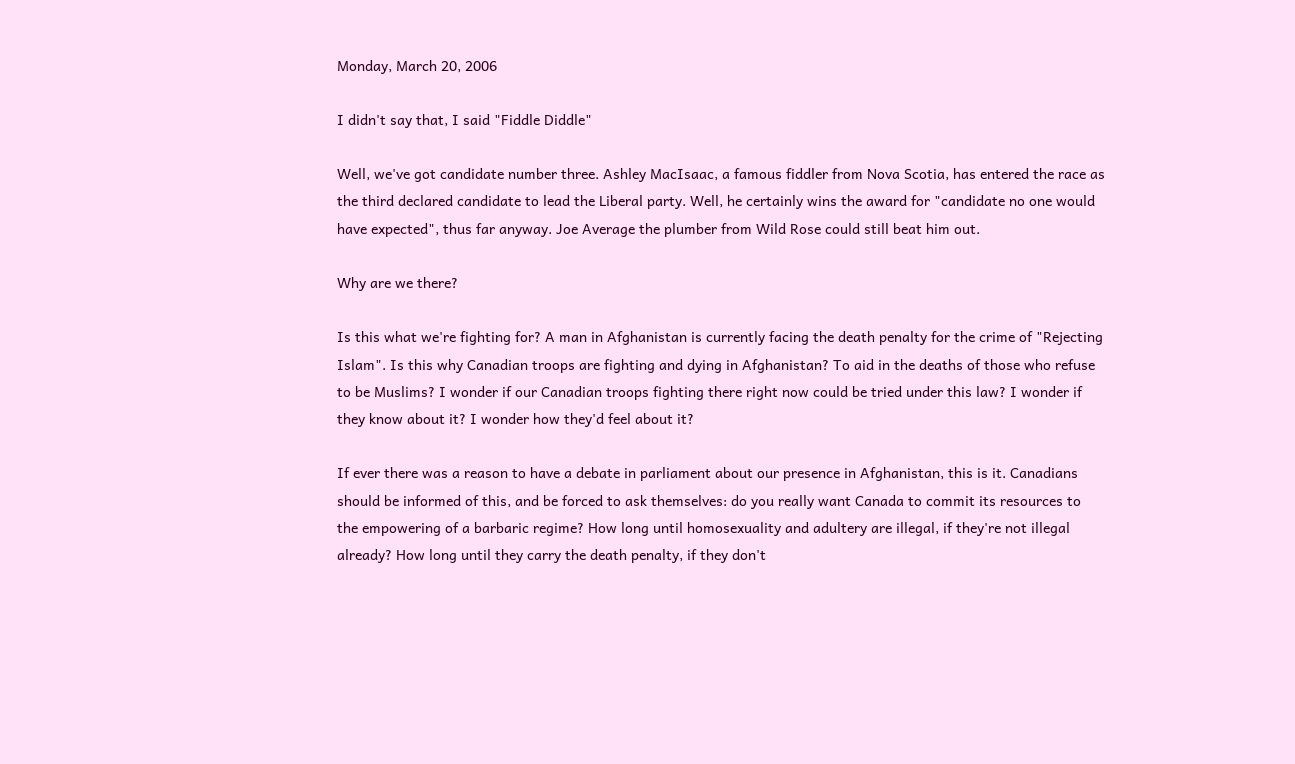Monday, March 20, 2006

I didn't say that, I said "Fiddle Diddle"

Well, we've got candidate number three. Ashley MacIsaac, a famous fiddler from Nova Scotia, has entered the race as the third declared candidate to lead the Liberal party. Well, he certainly wins the award for "candidate no one would have expected", thus far anyway. Joe Average the plumber from Wild Rose could still beat him out.

Why are we there?

Is this what we're fighting for? A man in Afghanistan is currently facing the death penalty for the crime of "Rejecting Islam". Is this why Canadian troops are fighting and dying in Afghanistan? To aid in the deaths of those who refuse to be Muslims? I wonder if our Canadian troops fighting there right now could be tried under this law? I wonder if they know about it? I wonder how they'd feel about it?

If ever there was a reason to have a debate in parliament about our presence in Afghanistan, this is it. Canadians should be informed of this, and be forced to ask themselves: do you really want Canada to commit its resources to the empowering of a barbaric regime? How long until homosexuality and adultery are illegal, if they're not illegal already? How long until they carry the death penalty, if they don't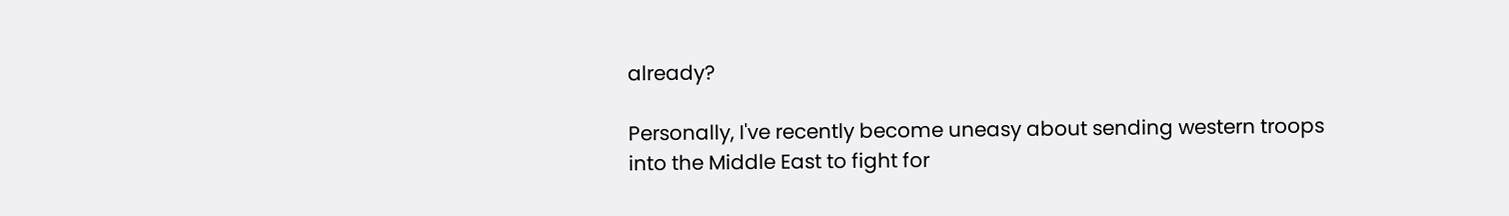already?

Personally, I've recently become uneasy about sending western troops into the Middle East to fight for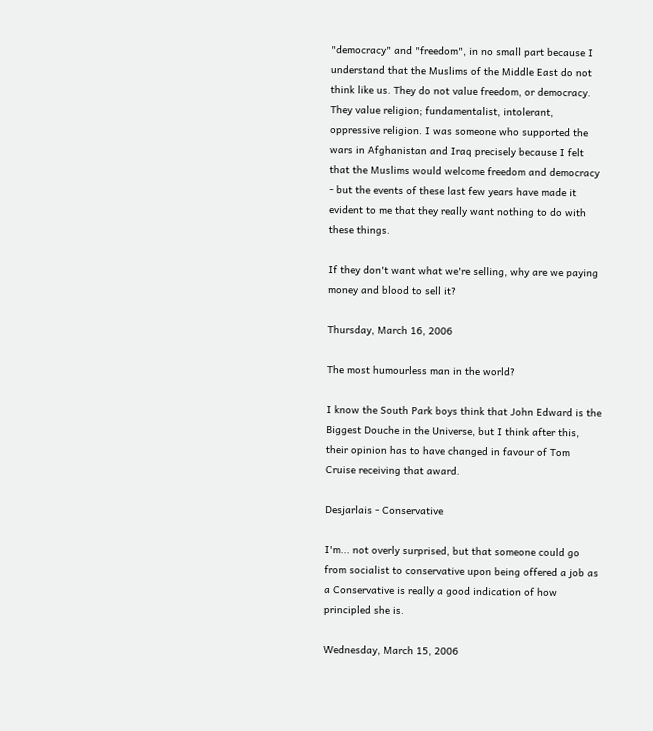"democracy" and "freedom", in no small part because I understand that the Muslims of the Middle East do not think like us. They do not value freedom, or democracy. They value religion; fundamentalist, intolerant, oppressive religion. I was someone who supported the wars in Afghanistan and Iraq precisely because I felt that the Muslims would welcome freedom and democracy - but the events of these last few years have made it evident to me that they really want nothing to do with these things.

If they don't want what we're selling, why are we paying money and blood to sell it?

Thursday, March 16, 2006

The most humourless man in the world?

I know the South Park boys think that John Edward is the Biggest Douche in the Universe, but I think after this, their opinion has to have changed in favour of Tom Cruise receiving that award.

Desjarlais - Conservative

I'm... not overly surprised, but that someone could go from socialist to conservative upon being offered a job as a Conservative is really a good indication of how principled she is.

Wednesday, March 15, 2006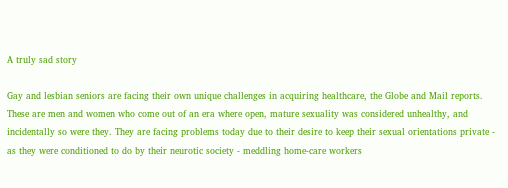A truly sad story

Gay and lesbian seniors are facing their own unique challenges in acquiring healthcare, the Globe and Mail reports. These are men and women who come out of an era where open, mature sexuality was considered unhealthy, and incidentally so were they. They are facing problems today due to their desire to keep their sexual orientations private - as they were conditioned to do by their neurotic society - meddling home-care workers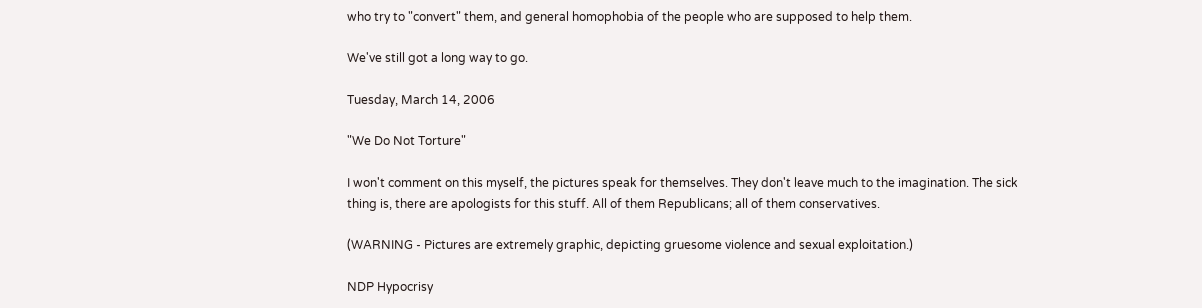who try to "convert" them, and general homophobia of the people who are supposed to help them.

We've still got a long way to go.

Tuesday, March 14, 2006

"We Do Not Torture"

I won't comment on this myself, the pictures speak for themselves. They don't leave much to the imagination. The sick thing is, there are apologists for this stuff. All of them Republicans; all of them conservatives.

(WARNING - Pictures are extremely graphic, depicting gruesome violence and sexual exploitation.)

NDP Hypocrisy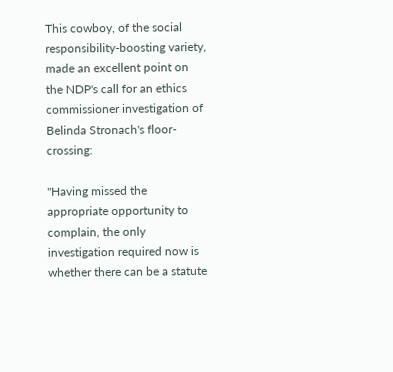This cowboy, of the social responsibility-boosting variety, made an excellent point on the NDP's call for an ethics commissioner investigation of Belinda Stronach's floor-crossing:

"Having missed the appropriate opportunity to complain, the only investigation required now is whether there can be a statute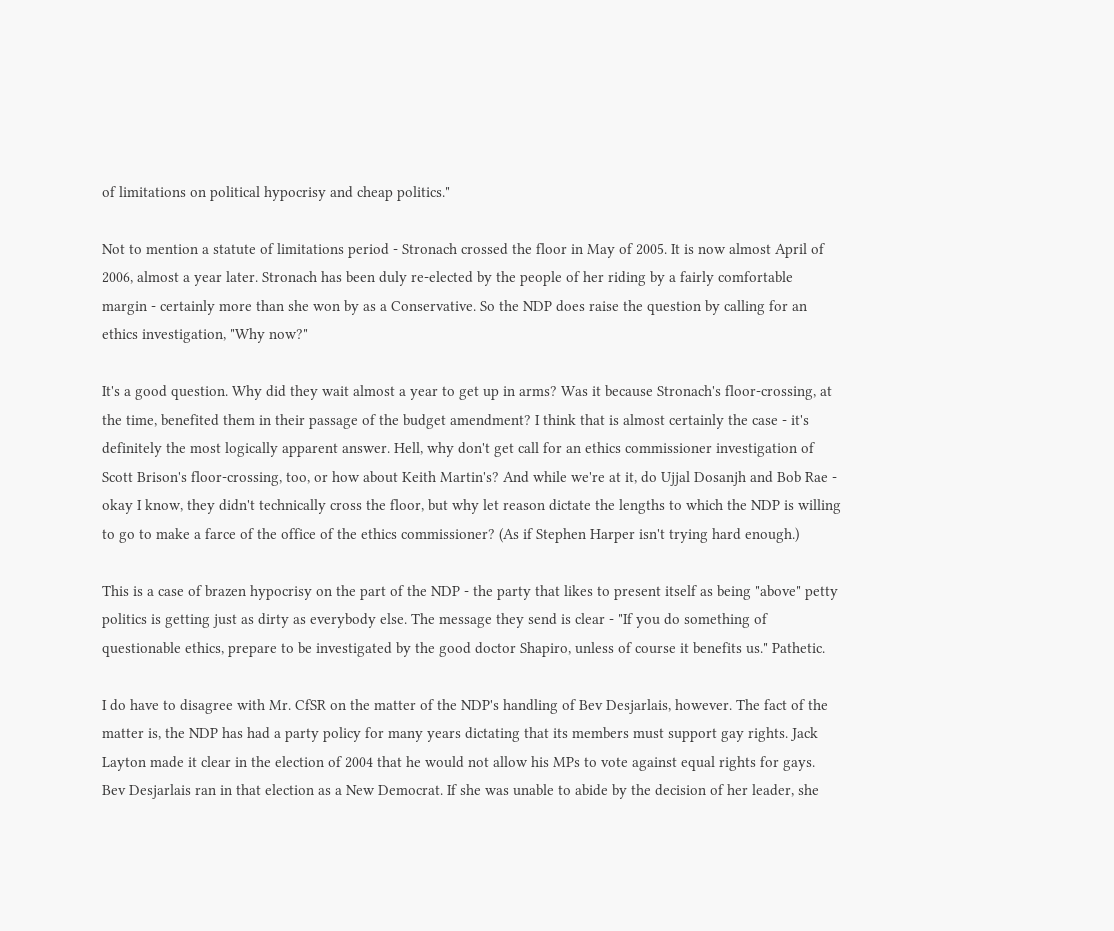of limitations on political hypocrisy and cheap politics."

Not to mention a statute of limitations period - Stronach crossed the floor in May of 2005. It is now almost April of 2006, almost a year later. Stronach has been duly re-elected by the people of her riding by a fairly comfortable margin - certainly more than she won by as a Conservative. So the NDP does raise the question by calling for an ethics investigation, "Why now?"

It's a good question. Why did they wait almost a year to get up in arms? Was it because Stronach's floor-crossing, at the time, benefited them in their passage of the budget amendment? I think that is almost certainly the case - it's definitely the most logically apparent answer. Hell, why don't get call for an ethics commissioner investigation of Scott Brison's floor-crossing, too, or how about Keith Martin's? And while we're at it, do Ujjal Dosanjh and Bob Rae - okay I know, they didn't technically cross the floor, but why let reason dictate the lengths to which the NDP is willing to go to make a farce of the office of the ethics commissioner? (As if Stephen Harper isn't trying hard enough.)

This is a case of brazen hypocrisy on the part of the NDP - the party that likes to present itself as being "above" petty politics is getting just as dirty as everybody else. The message they send is clear - "If you do something of questionable ethics, prepare to be investigated by the good doctor Shapiro, unless of course it benefits us." Pathetic.

I do have to disagree with Mr. CfSR on the matter of the NDP's handling of Bev Desjarlais, however. The fact of the matter is, the NDP has had a party policy for many years dictating that its members must support gay rights. Jack Layton made it clear in the election of 2004 that he would not allow his MPs to vote against equal rights for gays. Bev Desjarlais ran in that election as a New Democrat. If she was unable to abide by the decision of her leader, she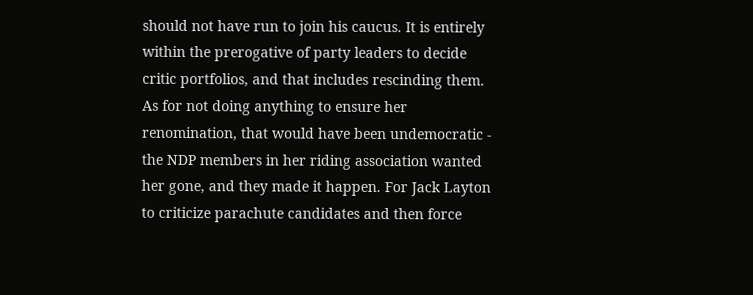should not have run to join his caucus. It is entirely within the prerogative of party leaders to decide critic portfolios, and that includes rescinding them. As for not doing anything to ensure her renomination, that would have been undemocratic - the NDP members in her riding association wanted her gone, and they made it happen. For Jack Layton to criticize parachute candidates and then force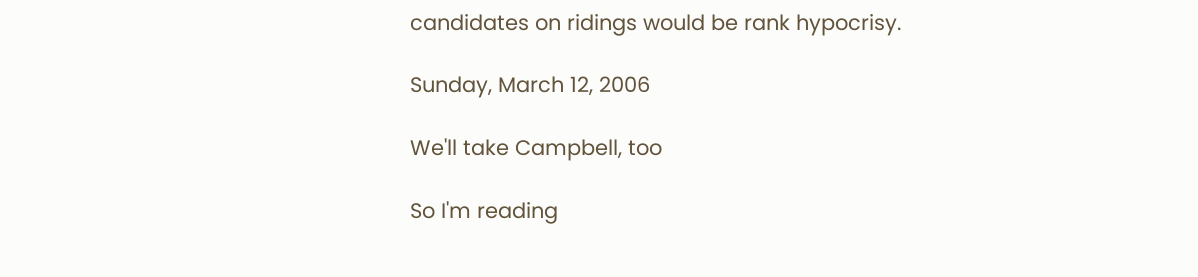candidates on ridings would be rank hypocrisy.

Sunday, March 12, 2006

We'll take Campbell, too

So I'm reading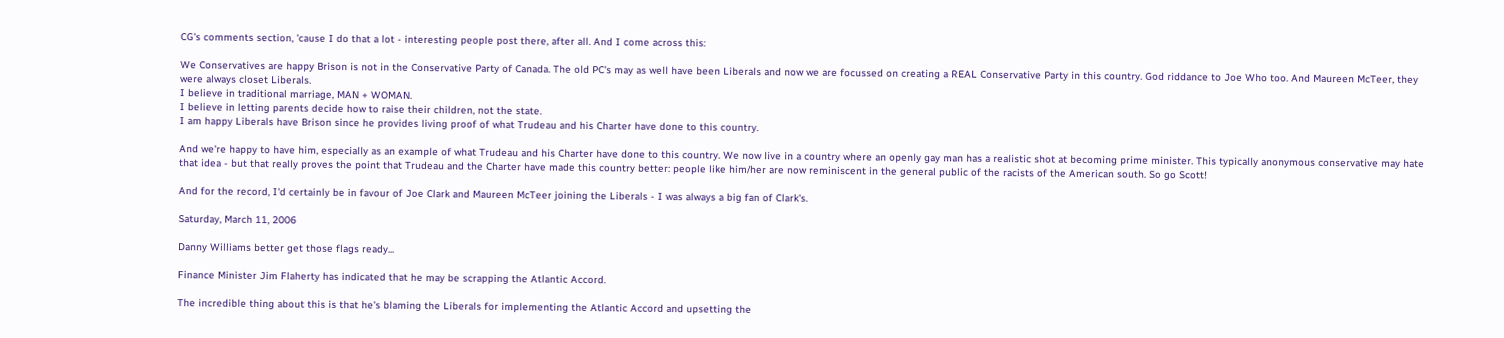CG's comments section, 'cause I do that a lot - interesting people post there, after all. And I come across this:

We Conservatives are happy Brison is not in the Conservative Party of Canada. The old PC's may as well have been Liberals and now we are focussed on creating a REAL Conservative Party in this country. God riddance to Joe Who too. And Maureen McTeer, they were always closet Liberals.
I believe in traditional marriage, MAN + WOMAN.
I believe in letting parents decide how to raise their children, not the state.
I am happy Liberals have Brison since he provides living proof of what Trudeau and his Charter have done to this country.

And we're happy to have him, especially as an example of what Trudeau and his Charter have done to this country. We now live in a country where an openly gay man has a realistic shot at becoming prime minister. This typically anonymous conservative may hate that idea - but that really proves the point that Trudeau and the Charter have made this country better: people like him/her are now reminiscent in the general public of the racists of the American south. So go Scott!

And for the record, I'd certainly be in favour of Joe Clark and Maureen McTeer joining the Liberals - I was always a big fan of Clark's.

Saturday, March 11, 2006

Danny Williams better get those flags ready...

Finance Minister Jim Flaherty has indicated that he may be scrapping the Atlantic Accord.

The incredible thing about this is that he's blaming the Liberals for implementing the Atlantic Accord and upsetting the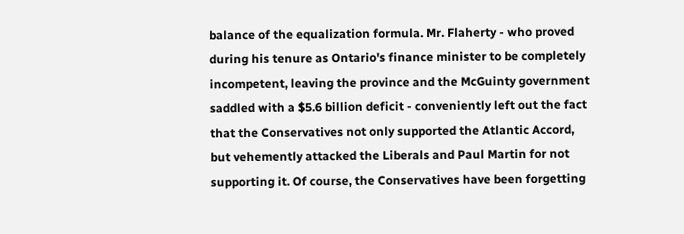balance of the equalization formula. Mr. Flaherty - who proved during his tenure as Ontario's finance minister to be completely incompetent, leaving the province and the McGuinty government saddled with a $5.6 billion deficit - conveniently left out the fact that the Conservatives not only supported the Atlantic Accord, but vehemently attacked the Liberals and Paul Martin for not supporting it. Of course, the Conservatives have been forgetting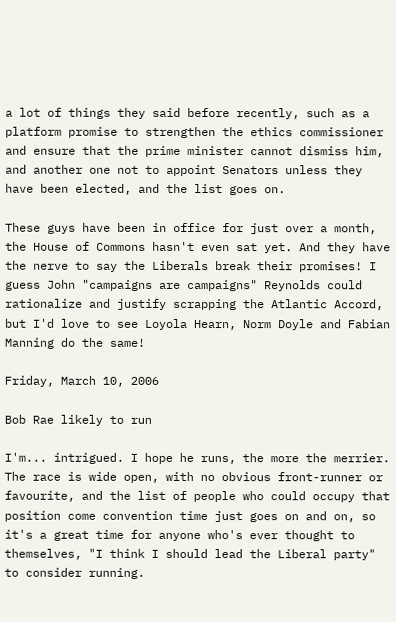a lot of things they said before recently, such as a platform promise to strengthen the ethics commissioner and ensure that the prime minister cannot dismiss him, and another one not to appoint Senators unless they have been elected, and the list goes on.

These guys have been in office for just over a month, the House of Commons hasn't even sat yet. And they have the nerve to say the Liberals break their promises! I guess John "campaigns are campaigns" Reynolds could rationalize and justify scrapping the Atlantic Accord, but I'd love to see Loyola Hearn, Norm Doyle and Fabian Manning do the same!

Friday, March 10, 2006

Bob Rae likely to run

I'm... intrigued. I hope he runs, the more the merrier. The race is wide open, with no obvious front-runner or favourite, and the list of people who could occupy that position come convention time just goes on and on, so it's a great time for anyone who's ever thought to themselves, "I think I should lead the Liberal party" to consider running.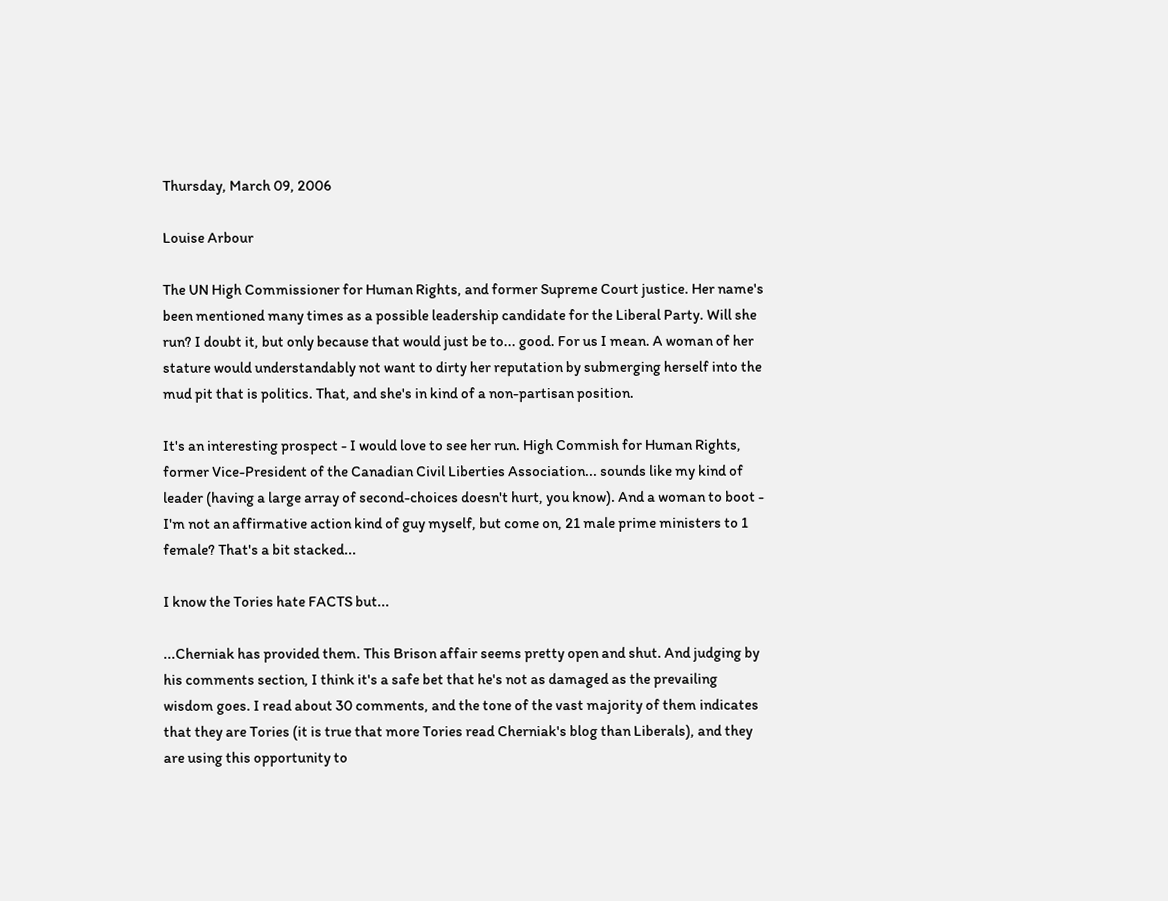Thursday, March 09, 2006

Louise Arbour

The UN High Commissioner for Human Rights, and former Supreme Court justice. Her name's been mentioned many times as a possible leadership candidate for the Liberal Party. Will she run? I doubt it, but only because that would just be to... good. For us I mean. A woman of her stature would understandably not want to dirty her reputation by submerging herself into the mud pit that is politics. That, and she's in kind of a non-partisan position.

It's an interesting prospect - I would love to see her run. High Commish for Human Rights, former Vice-President of the Canadian Civil Liberties Association... sounds like my kind of leader (having a large array of second-choices doesn't hurt, you know). And a woman to boot - I'm not an affirmative action kind of guy myself, but come on, 21 male prime ministers to 1 female? That's a bit stacked...

I know the Tories hate FACTS but...

...Cherniak has provided them. This Brison affair seems pretty open and shut. And judging by his comments section, I think it's a safe bet that he's not as damaged as the prevailing wisdom goes. I read about 30 comments, and the tone of the vast majority of them indicates that they are Tories (it is true that more Tories read Cherniak's blog than Liberals), and they are using this opportunity to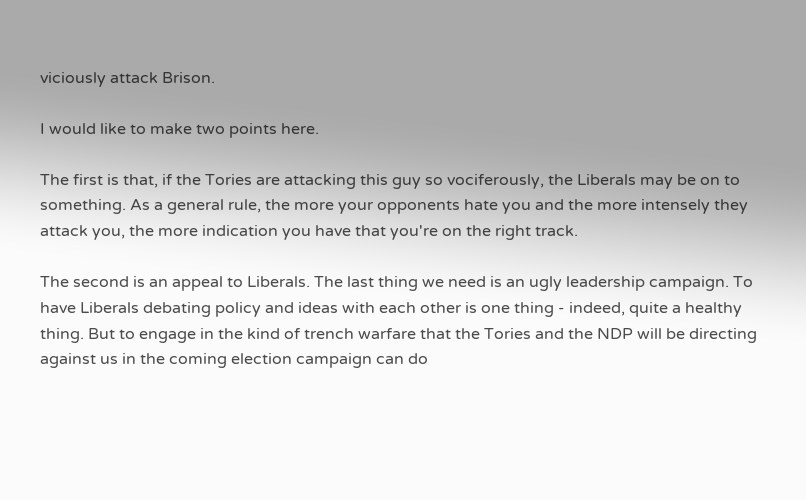viciously attack Brison.

I would like to make two points here.

The first is that, if the Tories are attacking this guy so vociferously, the Liberals may be on to something. As a general rule, the more your opponents hate you and the more intensely they attack you, the more indication you have that you're on the right track.

The second is an appeal to Liberals. The last thing we need is an ugly leadership campaign. To have Liberals debating policy and ideas with each other is one thing - indeed, quite a healthy thing. But to engage in the kind of trench warfare that the Tories and the NDP will be directing against us in the coming election campaign can do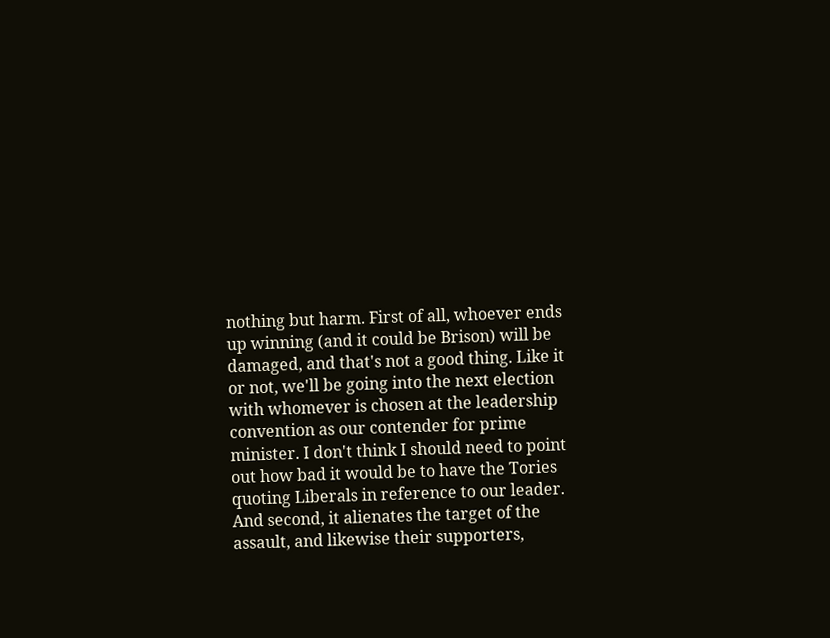nothing but harm. First of all, whoever ends up winning (and it could be Brison) will be damaged, and that's not a good thing. Like it or not, we'll be going into the next election with whomever is chosen at the leadership convention as our contender for prime minister. I don't think I should need to point out how bad it would be to have the Tories quoting Liberals in reference to our leader. And second, it alienates the target of the assault, and likewise their supporters,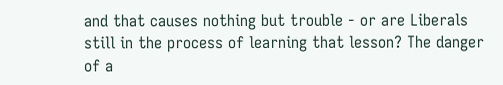and that causes nothing but trouble - or are Liberals still in the process of learning that lesson? The danger of a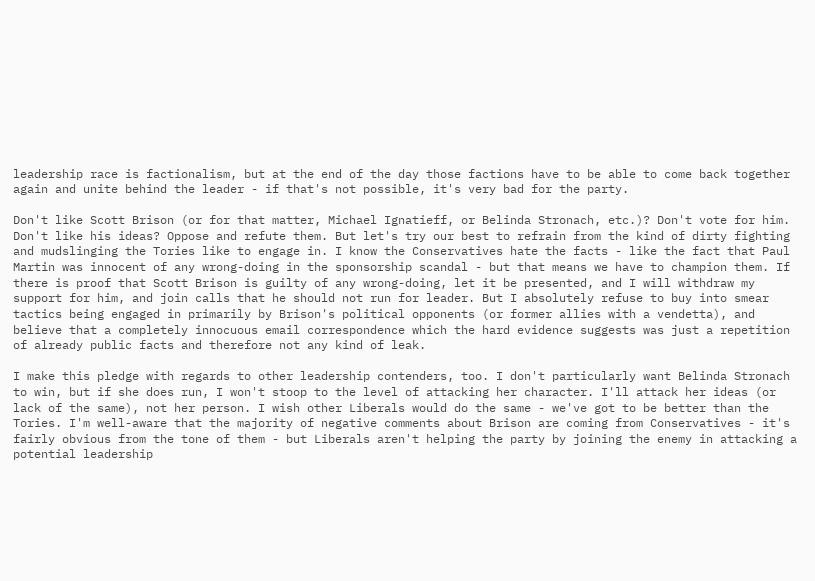leadership race is factionalism, but at the end of the day those factions have to be able to come back together again and unite behind the leader - if that's not possible, it's very bad for the party.

Don't like Scott Brison (or for that matter, Michael Ignatieff, or Belinda Stronach, etc.)? Don't vote for him. Don't like his ideas? Oppose and refute them. But let's try our best to refrain from the kind of dirty fighting and mudslinging the Tories like to engage in. I know the Conservatives hate the facts - like the fact that Paul Martin was innocent of any wrong-doing in the sponsorship scandal - but that means we have to champion them. If there is proof that Scott Brison is guilty of any wrong-doing, let it be presented, and I will withdraw my support for him, and join calls that he should not run for leader. But I absolutely refuse to buy into smear tactics being engaged in primarily by Brison's political opponents (or former allies with a vendetta), and believe that a completely innocuous email correspondence which the hard evidence suggests was just a repetition of already public facts and therefore not any kind of leak.

I make this pledge with regards to other leadership contenders, too. I don't particularly want Belinda Stronach to win, but if she does run, I won't stoop to the level of attacking her character. I'll attack her ideas (or lack of the same), not her person. I wish other Liberals would do the same - we've got to be better than the Tories. I'm well-aware that the majority of negative comments about Brison are coming from Conservatives - it's fairly obvious from the tone of them - but Liberals aren't helping the party by joining the enemy in attacking a potential leadership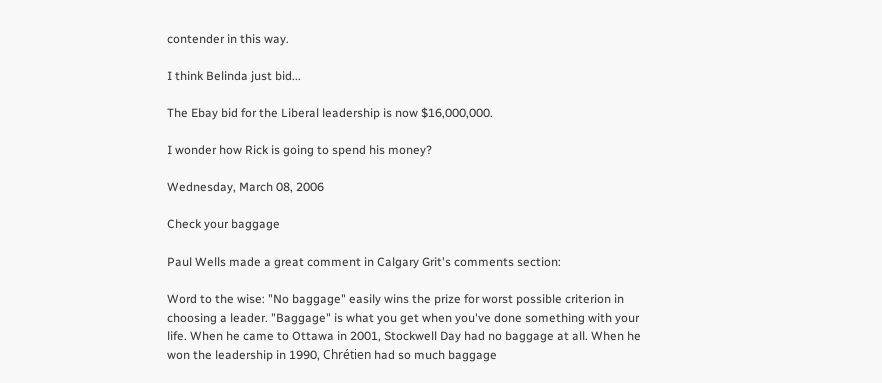contender in this way.

I think Belinda just bid...

The Ebay bid for the Liberal leadership is now $16,000,000.

I wonder how Rick is going to spend his money?

Wednesday, March 08, 2006

Check your baggage

Paul Wells made a great comment in Calgary Grit's comments section:

Word to the wise: "No baggage" easily wins the prize for worst possible criterion in choosing a leader. "Baggage" is what you get when you've done something with your life. When he came to Ottawa in 2001, Stockwell Day had no baggage at all. When he won the leadership in 1990, Chrétien had so much baggage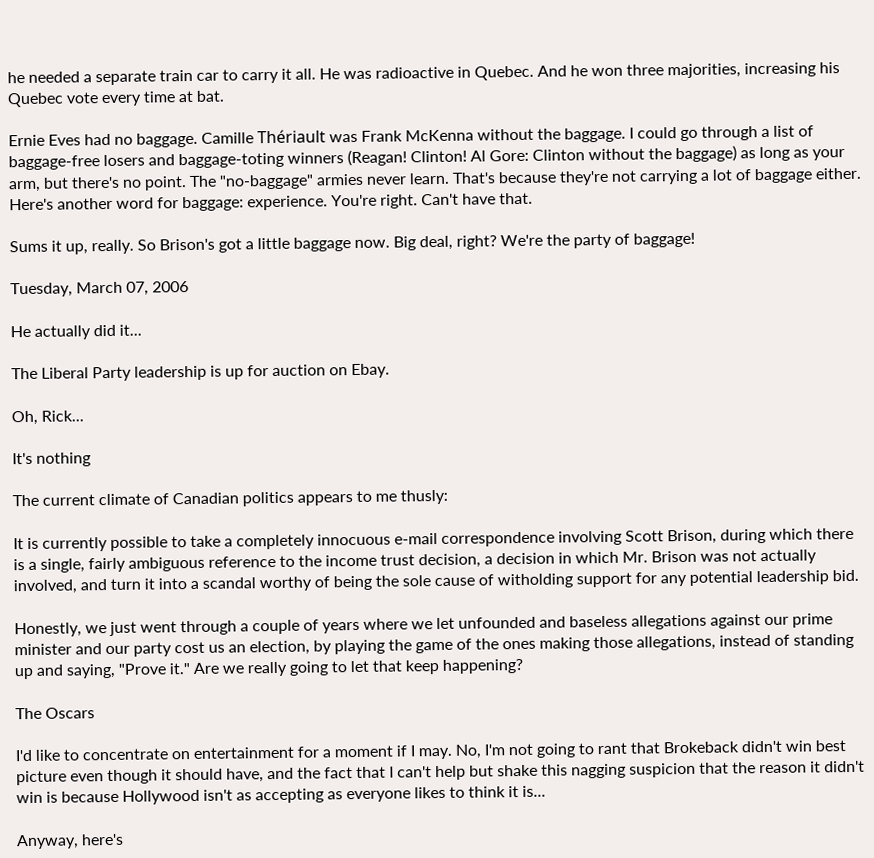he needed a separate train car to carry it all. He was radioactive in Quebec. And he won three majorities, increasing his Quebec vote every time at bat.

Ernie Eves had no baggage. Camille Thériault was Frank McKenna without the baggage. I could go through a list of baggage-free losers and baggage-toting winners (Reagan! Clinton! Al Gore: Clinton without the baggage) as long as your arm, but there's no point. The "no-baggage" armies never learn. That's because they're not carrying a lot of baggage either.
Here's another word for baggage: experience. You're right. Can't have that.

Sums it up, really. So Brison's got a little baggage now. Big deal, right? We're the party of baggage!

Tuesday, March 07, 2006

He actually did it...

The Liberal Party leadership is up for auction on Ebay.

Oh, Rick...

It's nothing

The current climate of Canadian politics appears to me thusly:

It is currently possible to take a completely innocuous e-mail correspondence involving Scott Brison, during which there is a single, fairly ambiguous reference to the income trust decision, a decision in which Mr. Brison was not actually involved, and turn it into a scandal worthy of being the sole cause of witholding support for any potential leadership bid.

Honestly, we just went through a couple of years where we let unfounded and baseless allegations against our prime minister and our party cost us an election, by playing the game of the ones making those allegations, instead of standing up and saying, "Prove it." Are we really going to let that keep happening?

The Oscars

I'd like to concentrate on entertainment for a moment if I may. No, I'm not going to rant that Brokeback didn't win best picture even though it should have, and the fact that I can't help but shake this nagging suspicion that the reason it didn't win is because Hollywood isn't as accepting as everyone likes to think it is...

Anyway, here's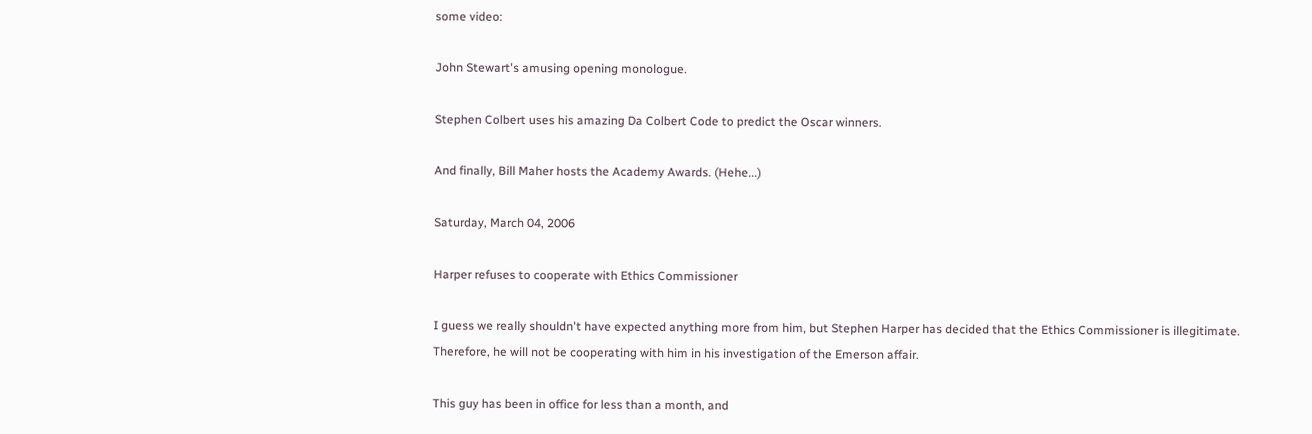some video:

John Stewart's amusing opening monologue.

Stephen Colbert uses his amazing Da Colbert Code to predict the Oscar winners.

And finally, Bill Maher hosts the Academy Awards. (Hehe...)

Saturday, March 04, 2006

Harper refuses to cooperate with Ethics Commissioner

I guess we really shouldn't have expected anything more from him, but Stephen Harper has decided that the Ethics Commissioner is illegitimate. Therefore, he will not be cooperating with him in his investigation of the Emerson affair.

This guy has been in office for less than a month, and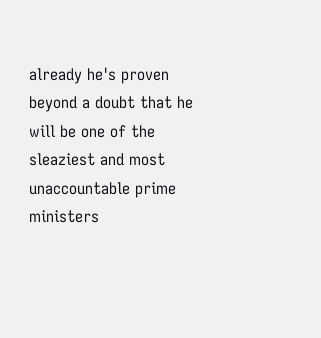already he's proven beyond a doubt that he will be one of the sleaziest and most unaccountable prime ministers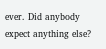ever. Did anybody expect anything else?